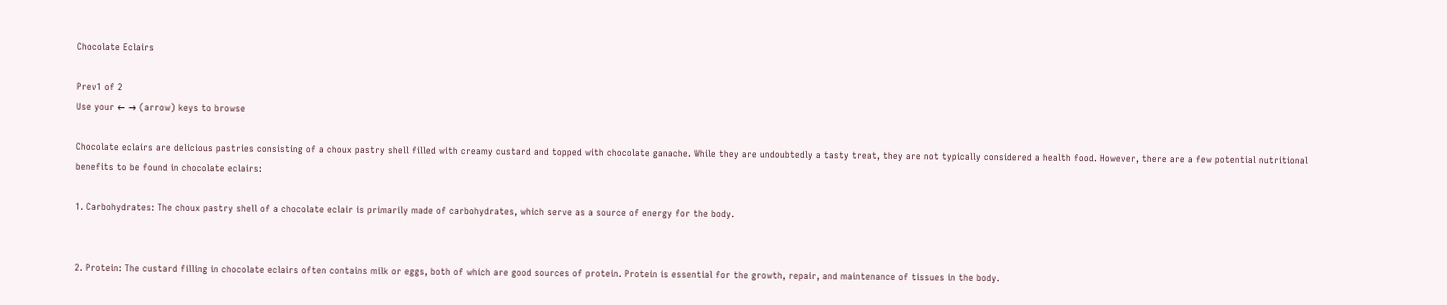Chocolate Eclairs

Prev1 of 2
Use your ← → (arrow) keys to browse

Chocolate eclairs are delicious pastries consisting of a choux pastry shell filled with creamy custard and topped with chocolate ganache. While they are undoubtedly a tasty treat, they are not typically considered a health food. However, there are a few potential nutritional benefits to be found in chocolate eclairs:

1. Carbohydrates: The choux pastry shell of a chocolate eclair is primarily made of carbohydrates, which serve as a source of energy for the body.


2. Protein: The custard filling in chocolate eclairs often contains milk or eggs, both of which are good sources of protein. Protein is essential for the growth, repair, and maintenance of tissues in the body.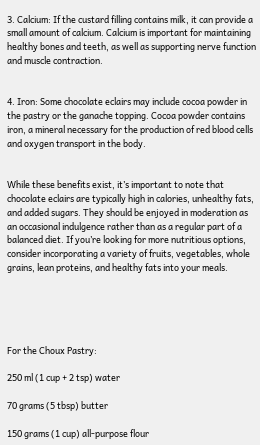3. Calcium: If the custard filling contains milk, it can provide a small amount of calcium. Calcium is important for maintaining healthy bones and teeth, as well as supporting nerve function and muscle contraction.


4. Iron: Some chocolate eclairs may include cocoa powder in the pastry or the ganache topping. Cocoa powder contains iron, a mineral necessary for the production of red blood cells and oxygen transport in the body.


While these benefits exist, it’s important to note that chocolate eclairs are typically high in calories, unhealthy fats, and added sugars. They should be enjoyed in moderation as an occasional indulgence rather than as a regular part of a balanced diet. If you’re looking for more nutritious options, consider incorporating a variety of fruits, vegetables, whole grains, lean proteins, and healthy fats into your meals.





For the Choux Pastry:

250 ml (1 cup + 2 tsp) water

70 grams (5 tbsp) butter

150 grams (1 cup) all-purpose flour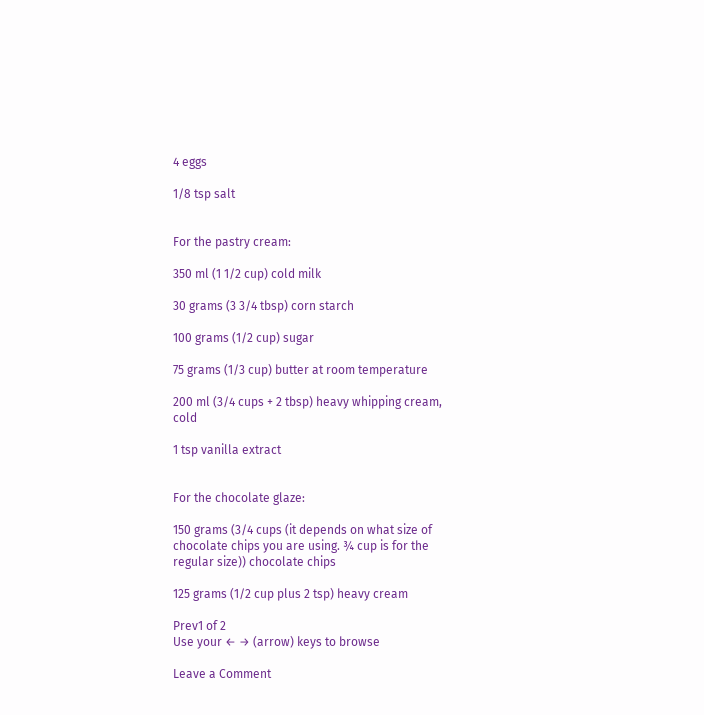4 eggs

1/8 tsp salt


For the pastry cream:

350 ml (1 1/2 cup) cold milk

30 grams (3 3/4 tbsp) corn starch

100 grams (1/2 cup) sugar

75 grams (1/3 cup) butter at room temperature

200 ml (3/4 cups + 2 tbsp) heavy whipping cream, cold

1 tsp vanilla extract


For the chocolate glaze:

150 grams (3/4 cups (it depends on what size of chocolate chips you are using. ¾ cup is for the regular size)) chocolate chips

125 grams (1/2 cup plus 2 tsp) heavy cream

Prev1 of 2
Use your ← → (arrow) keys to browse

Leave a Comment